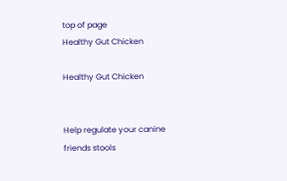top of page
Healthy Gut Chicken

Healthy Gut Chicken


Help regulate your canine friends stools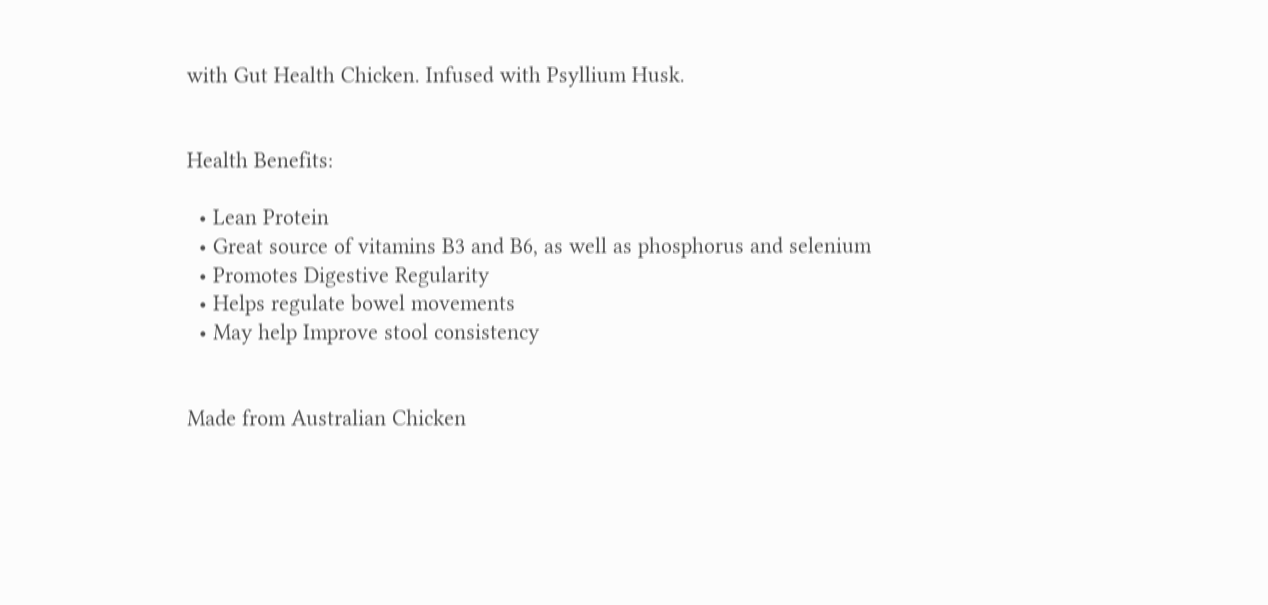with Gut Health Chicken. Infused with Psyllium Husk.


Health Benefits:

  • Lean Protein
  • Great source of vitamins B3 and B6, as well as phosphorus and selenium
  • Promotes Digestive Regularity
  • Helps regulate bowel movements
  • May help Improve stool consistency


Made from Australian Chicken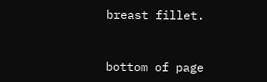breast fillet.



bottom of page